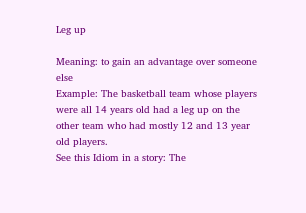Leg up

Meaning: to gain an advantage over someone else
Example: The basketball team whose players were all 14 years old had a leg up on the other team who had mostly 12 and 13 year old players.
See this Idiom in a story: The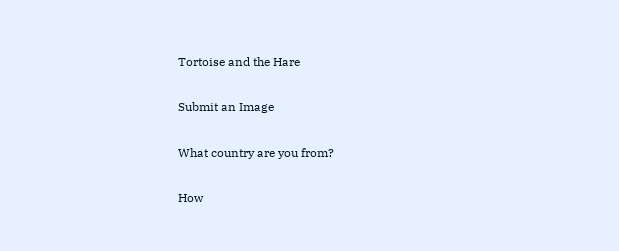Tortoise and the Hare

Submit an Image

What country are you from?

How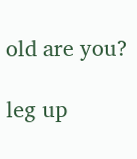old are you?

leg up